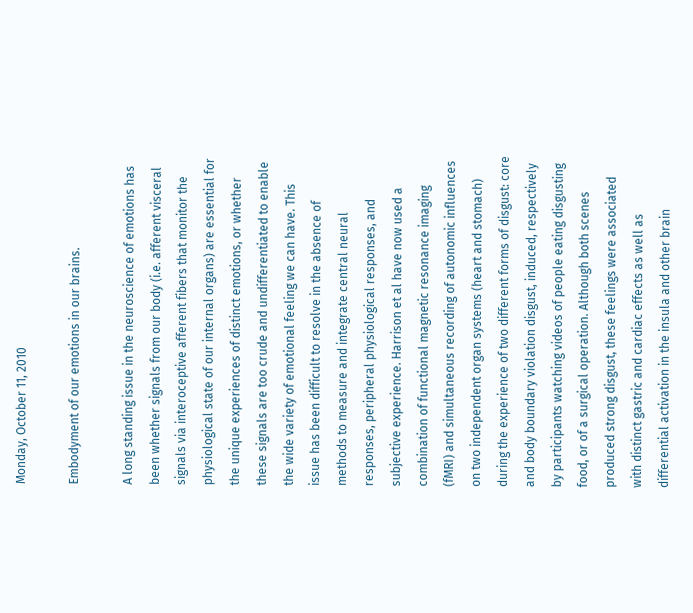Monday, October 11, 2010

Embodyment of our emotions in our brains.

A long standing issue in the neuroscience of emotions has been whether signals from our body (i.e. afferent visceral signals via interoceptive afferent fibers that monitor the physiological state of our internal organs) are essential for the unique experiences of distinct emotions, or whether these signals are too crude and undifferentiated to enable the wide variety of emotional feeling we can have. This issue has been difficult to resolve in the absence of methods to measure and integrate central neural responses, peripheral physiological responses, and subjective experience. Harrison et al have now used a combination of functional magnetic resonance imaging (fMRI) and simultaneous recording of autonomic influences on two independent organ systems (heart and stomach) during the experience of two different forms of disgust: core and body boundary violation disgust, induced, respectively by participants watching videos of people eating disgusting food, or of a surgical operation. Although both scenes produced strong disgust, these feelings were associated with distinct gastric and cardiac effects as well as differential activation in the insula and other brain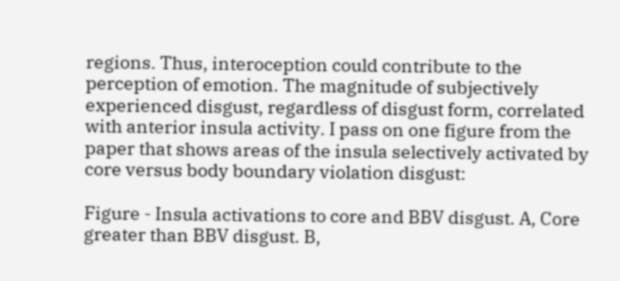regions. Thus, interoception could contribute to the perception of emotion. The magnitude of subjectively experienced disgust, regardless of disgust form, correlated with anterior insula activity. I pass on one figure from the paper that shows areas of the insula selectively activated by core versus body boundary violation disgust:

Figure - Insula activations to core and BBV disgust. A, Core greater than BBV disgust. B,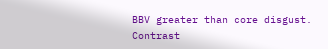BBV greater than core disgust. Contrast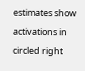estimates show activations in circled right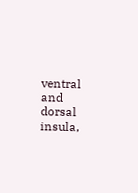ventral and dorsal insula,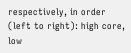respectively, in order (left to right): high core, low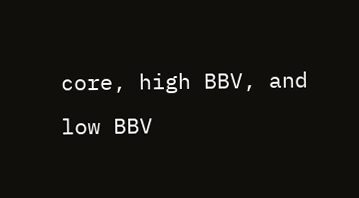core, high BBV, and low BBV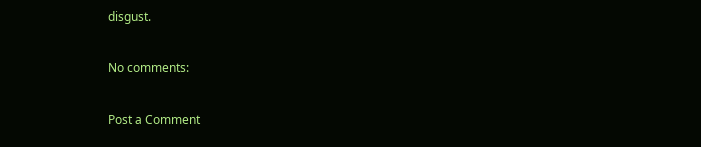disgust.

No comments:

Post a Comment